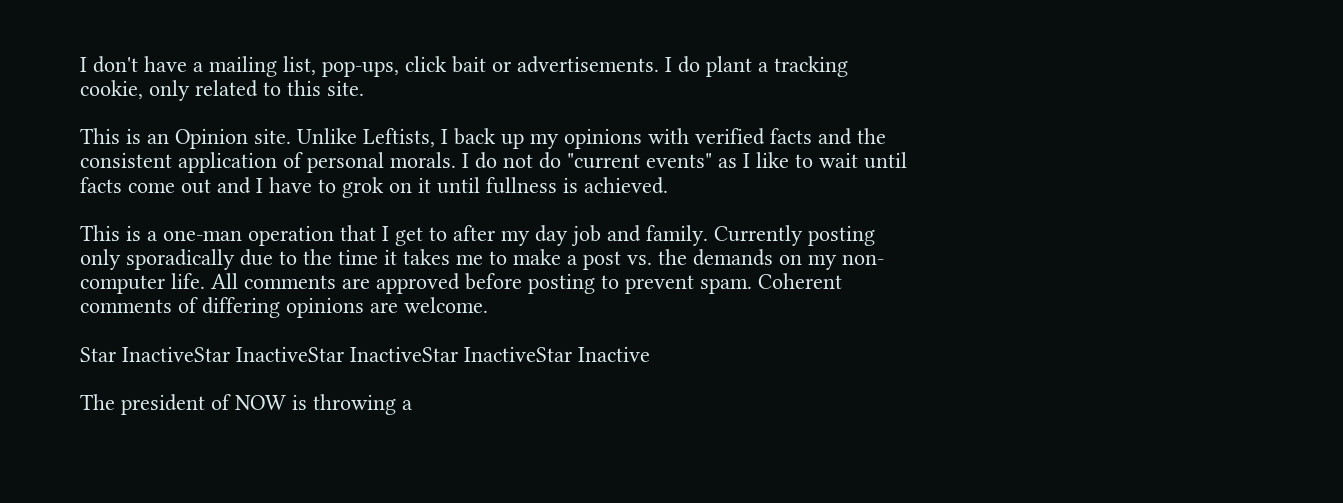I don't have a mailing list, pop-ups, click bait or advertisements. I do plant a tracking cookie, only related to this site.

This is an Opinion site. Unlike Leftists, I back up my opinions with verified facts and the consistent application of personal morals. I do not do "current events" as I like to wait until facts come out and I have to grok on it until fullness is achieved.

This is a one-man operation that I get to after my day job and family. Currently posting only sporadically due to the time it takes me to make a post vs. the demands on my non-computer life. All comments are approved before posting to prevent spam. Coherent comments of differing opinions are welcome.

Star InactiveStar InactiveStar InactiveStar InactiveStar Inactive

The president of NOW is throwing a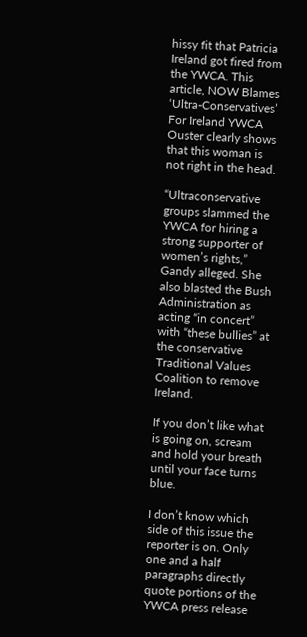hissy fit that Patricia Ireland got fired from the YWCA. This article, NOW Blames ‘Ultra-Conservatives’ For Ireland YWCA Ouster clearly shows that this woman is not right in the head.

“Ultraconservative groups slammed the YWCA for hiring a strong supporter of women’s rights,” Gandy alleged. She also blasted the Bush Administration as acting “in concert” with “these bullies” at the conservative Traditional Values Coalition to remove Ireland.

If you don’t like what is going on, scream and hold your breath until your face turns blue.

I don’t know which side of this issue the reporter is on. Only one and a half paragraphs directly quote portions of the YWCA press release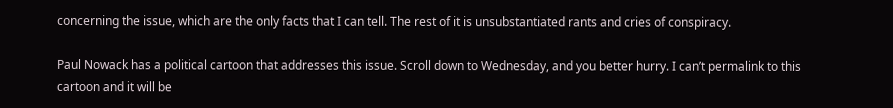concerning the issue, which are the only facts that I can tell. The rest of it is unsubstantiated rants and cries of conspiracy.

Paul Nowack has a political cartoon that addresses this issue. Scroll down to Wednesday, and you better hurry. I can’t permalink to this cartoon and it will be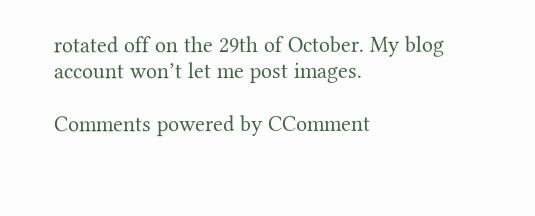rotated off on the 29th of October. My blog account won’t let me post images.

Comments powered by CComment